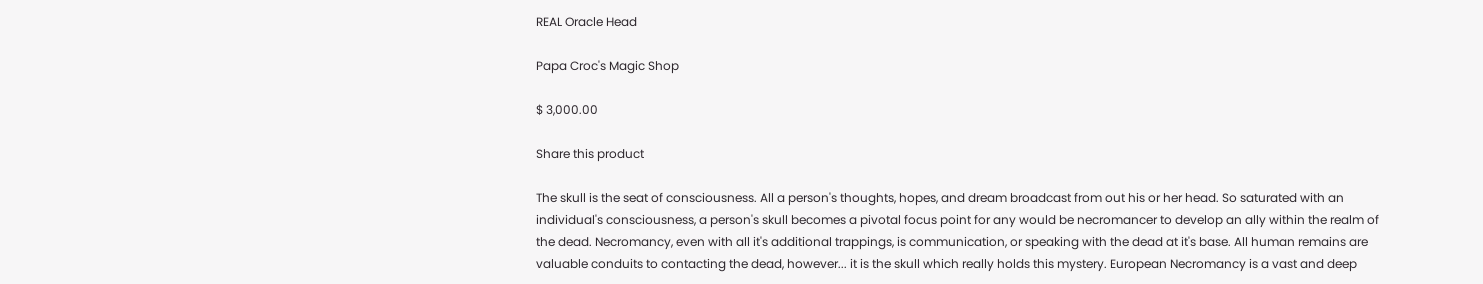REAL Oracle Head

Papa Croc's Magic Shop

$ 3,000.00

Share this product

The skull is the seat of consciousness. All a person's thoughts, hopes, and dream broadcast from out his or her head. So saturated with an individual's consciousness, a person's skull becomes a pivotal focus point for any would be necromancer to develop an ally within the realm of the dead. Necromancy, even with all it's additional trappings, is communication, or speaking with the dead at it's base. All human remains are valuable conduits to contacting the dead, however... it is the skull which really holds this mystery. European Necromancy is a vast and deep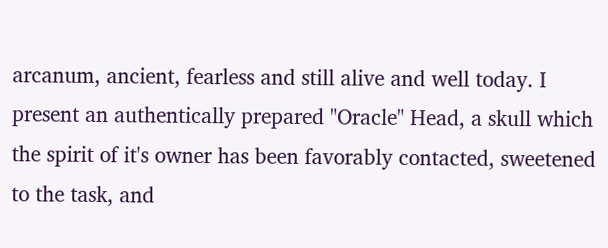arcanum, ancient, fearless and still alive and well today. I present an authentically prepared "Oracle" Head, a skull which the spirit of it's owner has been favorably contacted, sweetened to the task, and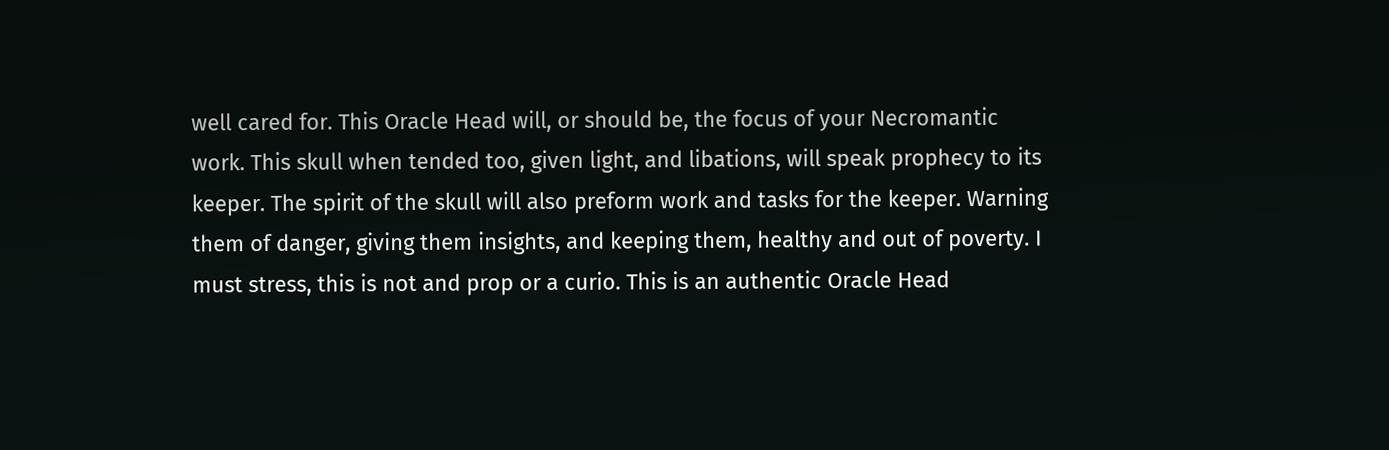well cared for. This Oracle Head will, or should be, the focus of your Necromantic work. This skull when tended too, given light, and libations, will speak prophecy to its keeper. The spirit of the skull will also preform work and tasks for the keeper. Warning them of danger, giving them insights, and keeping them, healthy and out of poverty. I must stress, this is not and prop or a curio. This is an authentic Oracle Head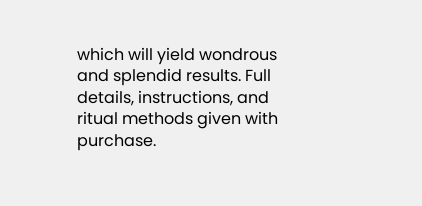which will yield wondrous and splendid results. Full details, instructions, and ritual methods given with purchase.